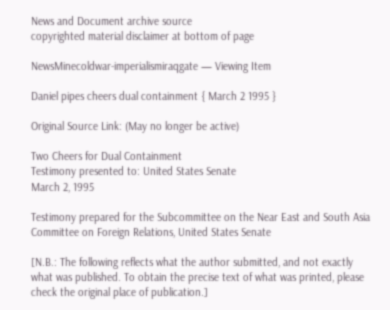News and Document archive source
copyrighted material disclaimer at bottom of page

NewsMinecoldwar-imperialismiraqgate — Viewing Item

Daniel pipes cheers dual containment { March 2 1995 }

Original Source Link: (May no longer be active)

Two Cheers for Dual Containment
Testimony presented to: United States Senate
March 2, 1995

Testimony prepared for the Subcommittee on the Near East and South Asia Committee on Foreign Relations, United States Senate

[N.B.: The following reflects what the author submitted, and not exactly what was published. To obtain the precise text of what was printed, please check the original place of publication.]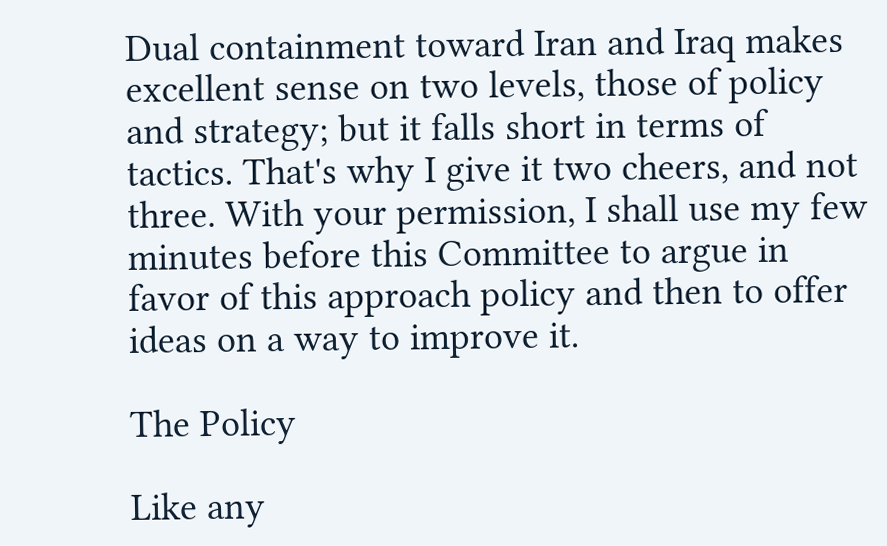Dual containment toward Iran and Iraq makes excellent sense on two levels, those of policy and strategy; but it falls short in terms of tactics. That's why I give it two cheers, and not three. With your permission, I shall use my few minutes before this Committee to argue in favor of this approach policy and then to offer ideas on a way to improve it.

The Policy

Like any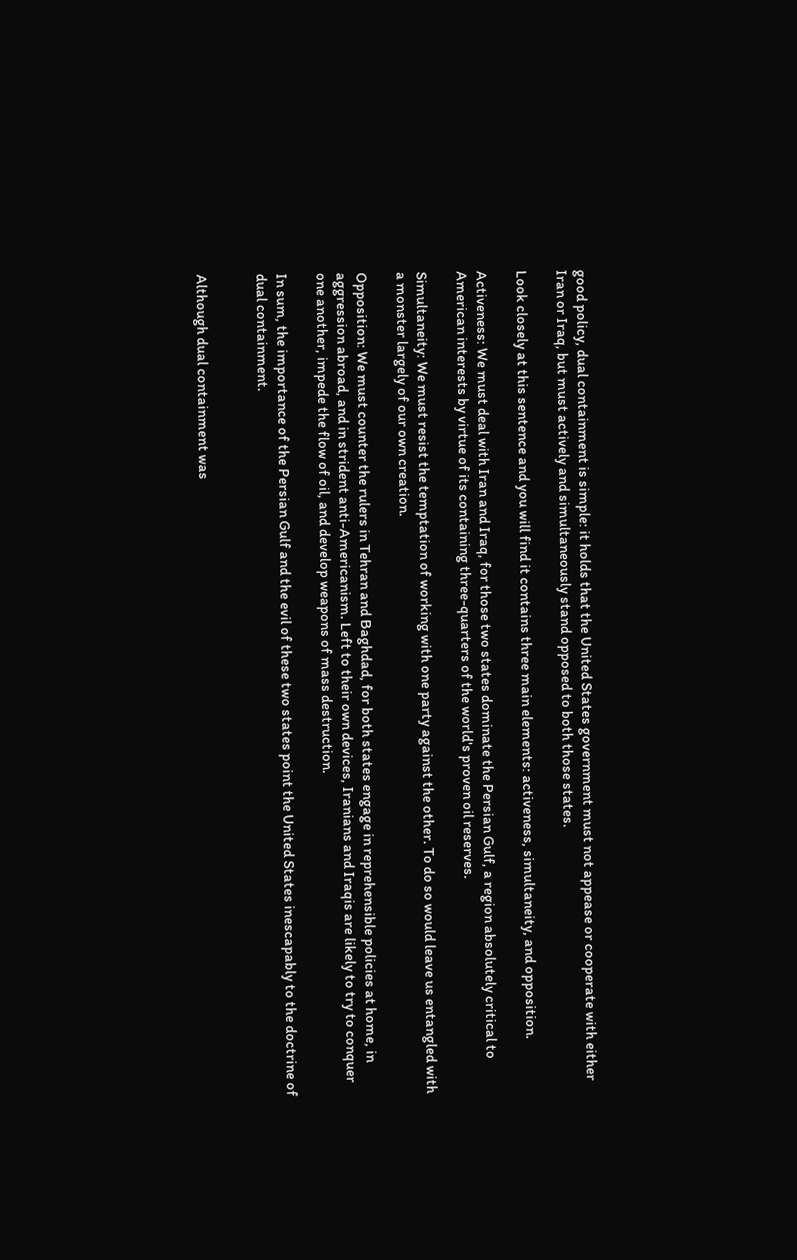good policy, dual containment is simple: it holds that the United States government must not appease or cooperate with either Iran or Iraq, but must actively and simultaneously stand opposed to both those states.

Look closely at this sentence and you will find it contains three main elements: activeness, simultaneity, and opposition.

Activeness: We must deal with Iran and Iraq, for those two states dominate the Persian Gulf, a region absolutely critical to American interests by virtue of its containing three-quarters of the world's proven oil reserves.

Simultaneity: We must resist the temptation of working with one party against the other. To do so would leave us entangled with a monster largely of our own creation.

Opposition: We must counter the rulers in Tehran and Baghdad, for both states engage in reprehensible policies at home, in aggression abroad, and in strident anti-Americanism. Left to their own devices, Iranians and Iraqis are likely to try to conquer one another, impede the flow of oil, and develop weapons of mass destruction.

In sum, the importance of the Persian Gulf and the evil of these two states point the United States inescapably to the doctrine of dual containment.


Although dual containment was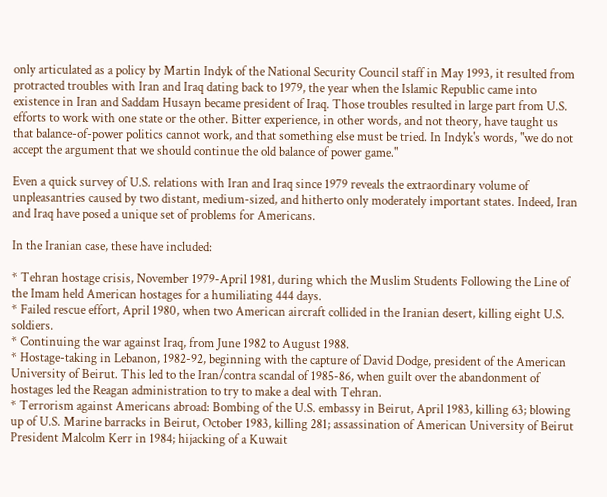only articulated as a policy by Martin Indyk of the National Security Council staff in May 1993, it resulted from protracted troubles with Iran and Iraq dating back to 1979, the year when the Islamic Republic came into existence in Iran and Saddam Husayn became president of Iraq. Those troubles resulted in large part from U.S. efforts to work with one state or the other. Bitter experience, in other words, and not theory, have taught us that balance-of-power politics cannot work, and that something else must be tried. In Indyk's words, "we do not accept the argument that we should continue the old balance of power game."

Even a quick survey of U.S. relations with Iran and Iraq since 1979 reveals the extraordinary volume of unpleasantries caused by two distant, medium-sized, and hitherto only moderately important states. Indeed, Iran and Iraq have posed a unique set of problems for Americans.

In the Iranian case, these have included:

* Tehran hostage crisis, November 1979-April 1981, during which the Muslim Students Following the Line of the Imam held American hostages for a humiliating 444 days.
* Failed rescue effort, April 1980, when two American aircraft collided in the Iranian desert, killing eight U.S. soldiers.
* Continuing the war against Iraq, from June 1982 to August 1988.
* Hostage-taking in Lebanon, 1982-92, beginning with the capture of David Dodge, president of the American University of Beirut. This led to the Iran/contra scandal of 1985-86, when guilt over the abandonment of hostages led the Reagan administration to try to make a deal with Tehran.
* Terrorism against Americans abroad: Bombing of the U.S. embassy in Beirut, April 1983, killing 63; blowing up of U.S. Marine barracks in Beirut, October 1983, killing 281; assassination of American University of Beirut President Malcolm Kerr in 1984; hijacking of a Kuwait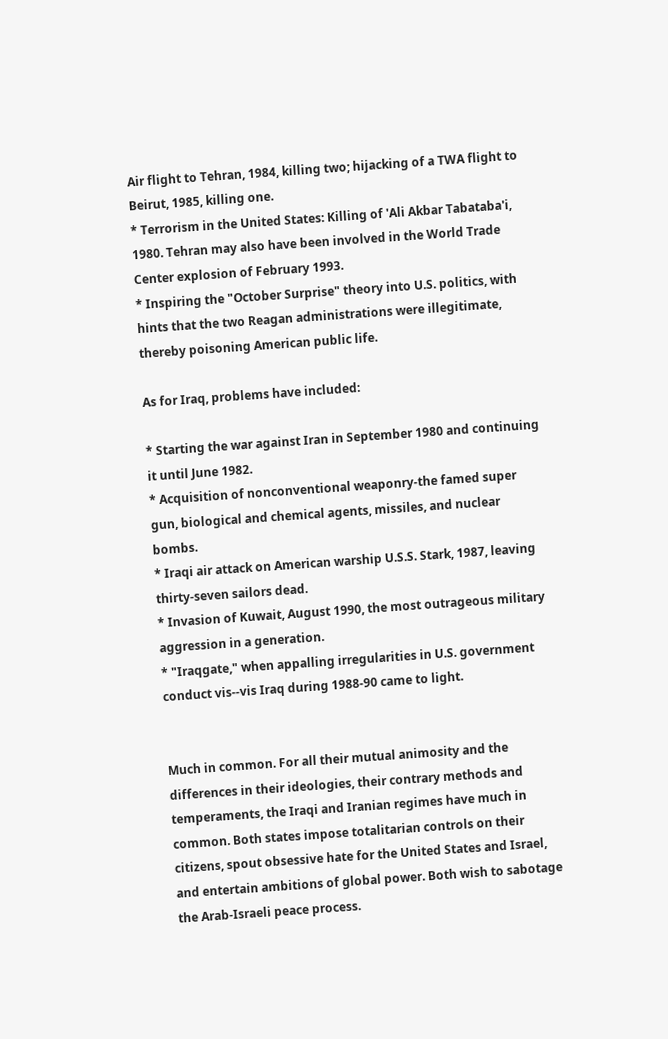Air flight to Tehran, 1984, killing two; hijacking of a TWA flight to Beirut, 1985, killing one.
* Terrorism in the United States: Killing of 'Ali Akbar Tabataba'i, 1980. Tehran may also have been involved in the World Trade Center explosion of February 1993.
* Inspiring the "October Surprise" theory into U.S. politics, with hints that the two Reagan administrations were illegitimate, thereby poisoning American public life.

As for Iraq, problems have included:

* Starting the war against Iran in September 1980 and continuing it until June 1982.
* Acquisition of nonconventional weaponry-the famed super gun, biological and chemical agents, missiles, and nuclear bombs.
* Iraqi air attack on American warship U.S.S. Stark, 1987, leaving thirty-seven sailors dead.
* Invasion of Kuwait, August 1990, the most outrageous military aggression in a generation.
* "Iraqgate," when appalling irregularities in U.S. government conduct vis--vis Iraq during 1988-90 came to light.


Much in common. For all their mutual animosity and the differences in their ideologies, their contrary methods and temperaments, the Iraqi and Iranian regimes have much in common. Both states impose totalitarian controls on their citizens, spout obsessive hate for the United States and Israel, and entertain ambitions of global power. Both wish to sabotage the Arab-Israeli peace process.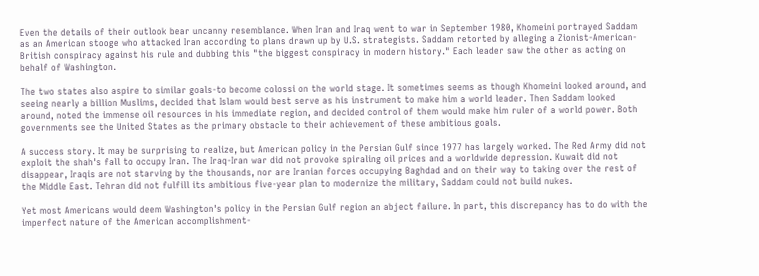Even the details of their outlook bear uncanny resemblance. When Iran and Iraq went to war in September 1980, Khomeini portrayed Saddam as an American stooge who attacked Iran according to plans drawn up by U.S. strategists. Saddam retorted by alleging a Zionist-American-British conspiracy against his rule and dubbing this "the biggest conspiracy in modern history." Each leader saw the other as acting on behalf of Washington.

The two states also aspire to similar goals-to become colossi on the world stage. It sometimes seems as though Khomeini looked around, and seeing nearly a billion Muslims, decided that Islam would best serve as his instrument to make him a world leader. Then Saddam looked around, noted the immense oil resources in his immediate region, and decided control of them would make him ruler of a world power. Both governments see the United States as the primary obstacle to their achievement of these ambitious goals.

A success story. It may be surprising to realize, but American policy in the Persian Gulf since 1977 has largely worked. The Red Army did not exploit the shah's fall to occupy Iran. The Iraq-Iran war did not provoke spiraling oil prices and a worldwide depression. Kuwait did not disappear, Iraqis are not starving by the thousands, nor are Iranian forces occupying Baghdad and on their way to taking over the rest of the Middle East. Tehran did not fulfill its ambitious five-year plan to modernize the military, Saddam could not build nukes.

Yet most Americans would deem Washington's policy in the Persian Gulf region an abject failure. In part, this discrepancy has to do with the imperfect nature of the American accomplishment-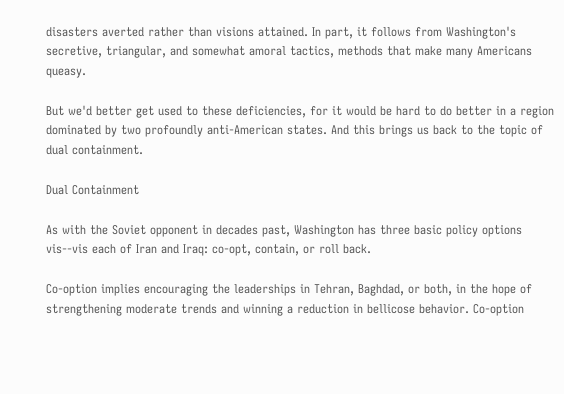disasters averted rather than visions attained. In part, it follows from Washington's secretive, triangular, and somewhat amoral tactics, methods that make many Americans queasy.

But we'd better get used to these deficiencies, for it would be hard to do better in a region dominated by two profoundly anti-American states. And this brings us back to the topic of dual containment.

Dual Containment

As with the Soviet opponent in decades past, Washington has three basic policy options vis--vis each of Iran and Iraq: co-opt, contain, or roll back.

Co-option implies encouraging the leaderships in Tehran, Baghdad, or both, in the hope of strengthening moderate trends and winning a reduction in bellicose behavior. Co-option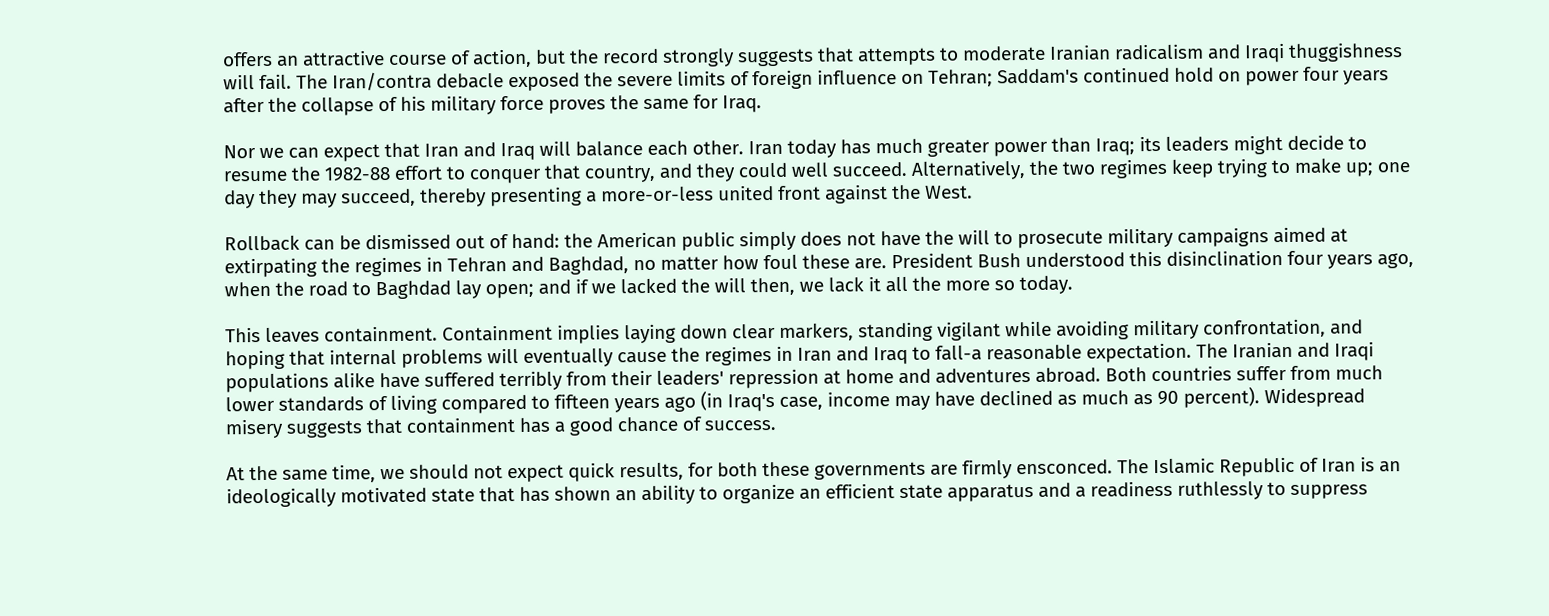offers an attractive course of action, but the record strongly suggests that attempts to moderate Iranian radicalism and Iraqi thuggishness will fail. The Iran/contra debacle exposed the severe limits of foreign influence on Tehran; Saddam's continued hold on power four years after the collapse of his military force proves the same for Iraq.

Nor we can expect that Iran and Iraq will balance each other. Iran today has much greater power than Iraq; its leaders might decide to resume the 1982-88 effort to conquer that country, and they could well succeed. Alternatively, the two regimes keep trying to make up; one day they may succeed, thereby presenting a more-or-less united front against the West.

Rollback can be dismissed out of hand: the American public simply does not have the will to prosecute military campaigns aimed at extirpating the regimes in Tehran and Baghdad, no matter how foul these are. President Bush understood this disinclination four years ago, when the road to Baghdad lay open; and if we lacked the will then, we lack it all the more so today.

This leaves containment. Containment implies laying down clear markers, standing vigilant while avoiding military confrontation, and hoping that internal problems will eventually cause the regimes in Iran and Iraq to fall-a reasonable expectation. The Iranian and Iraqi populations alike have suffered terribly from their leaders' repression at home and adventures abroad. Both countries suffer from much lower standards of living compared to fifteen years ago (in Iraq's case, income may have declined as much as 90 percent). Widespread misery suggests that containment has a good chance of success.

At the same time, we should not expect quick results, for both these governments are firmly ensconced. The Islamic Republic of Iran is an ideologically motivated state that has shown an ability to organize an efficient state apparatus and a readiness ruthlessly to suppress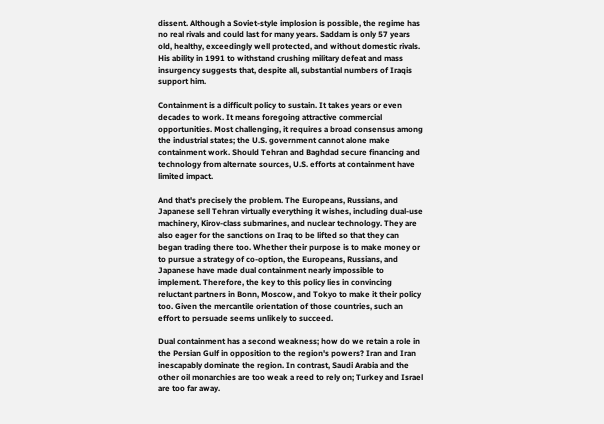dissent. Although a Soviet-style implosion is possible, the regime has no real rivals and could last for many years. Saddam is only 57 years old, healthy, exceedingly well protected, and without domestic rivals. His ability in 1991 to withstand crushing military defeat and mass insurgency suggests that, despite all, substantial numbers of Iraqis support him.

Containment is a difficult policy to sustain. It takes years or even decades to work. It means foregoing attractive commercial opportunities. Most challenging, it requires a broad consensus among the industrial states; the U.S. government cannot alone make containment work. Should Tehran and Baghdad secure financing and technology from alternate sources, U.S. efforts at containment have limited impact.

And that's precisely the problem. The Europeans, Russians, and Japanese sell Tehran virtually everything it wishes, including dual-use machinery, Kirov-class submarines, and nuclear technology. They are also eager for the sanctions on Iraq to be lifted so that they can began trading there too. Whether their purpose is to make money or to pursue a strategy of co-option, the Europeans, Russians, and Japanese have made dual containment nearly impossible to implement. Therefore, the key to this policy lies in convincing reluctant partners in Bonn, Moscow, and Tokyo to make it their policy too. Given the mercantile orientation of those countries, such an effort to persuade seems unlikely to succeed.

Dual containment has a second weakness; how do we retain a role in the Persian Gulf in opposition to the region's powers? Iran and Iran inescapably dominate the region. In contrast, Saudi Arabia and the other oil monarchies are too weak a reed to rely on; Turkey and Israel are too far away.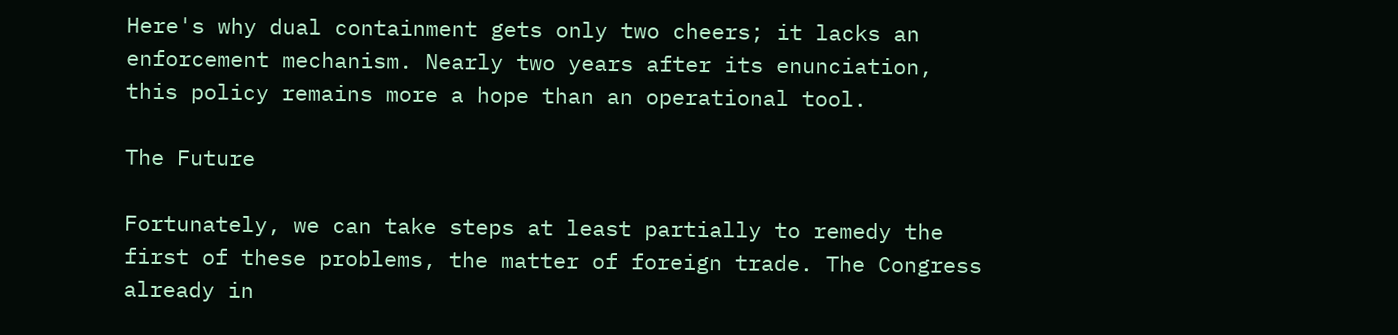Here's why dual containment gets only two cheers; it lacks an enforcement mechanism. Nearly two years after its enunciation, this policy remains more a hope than an operational tool.

The Future

Fortunately, we can take steps at least partially to remedy the first of these problems, the matter of foreign trade. The Congress already in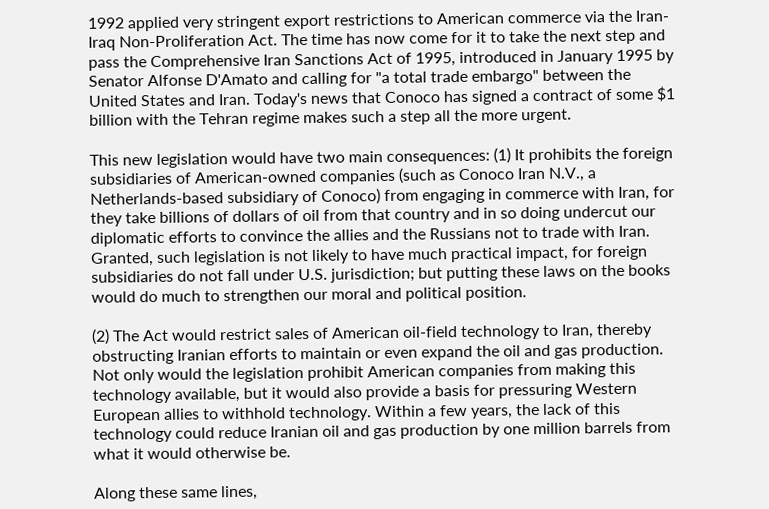1992 applied very stringent export restrictions to American commerce via the Iran-Iraq Non-Proliferation Act. The time has now come for it to take the next step and pass the Comprehensive Iran Sanctions Act of 1995, introduced in January 1995 by Senator Alfonse D'Amato and calling for "a total trade embargo" between the United States and Iran. Today's news that Conoco has signed a contract of some $1 billion with the Tehran regime makes such a step all the more urgent.

This new legislation would have two main consequences: (1) It prohibits the foreign subsidiaries of American-owned companies (such as Conoco Iran N.V., a Netherlands-based subsidiary of Conoco) from engaging in commerce with Iran, for they take billions of dollars of oil from that country and in so doing undercut our diplomatic efforts to convince the allies and the Russians not to trade with Iran. Granted, such legislation is not likely to have much practical impact, for foreign subsidiaries do not fall under U.S. jurisdiction; but putting these laws on the books would do much to strengthen our moral and political position.

(2) The Act would restrict sales of American oil-field technology to Iran, thereby obstructing Iranian efforts to maintain or even expand the oil and gas production. Not only would the legislation prohibit American companies from making this technology available, but it would also provide a basis for pressuring Western European allies to withhold technology. Within a few years, the lack of this technology could reduce Iranian oil and gas production by one million barrels from what it would otherwise be.

Along these same lines,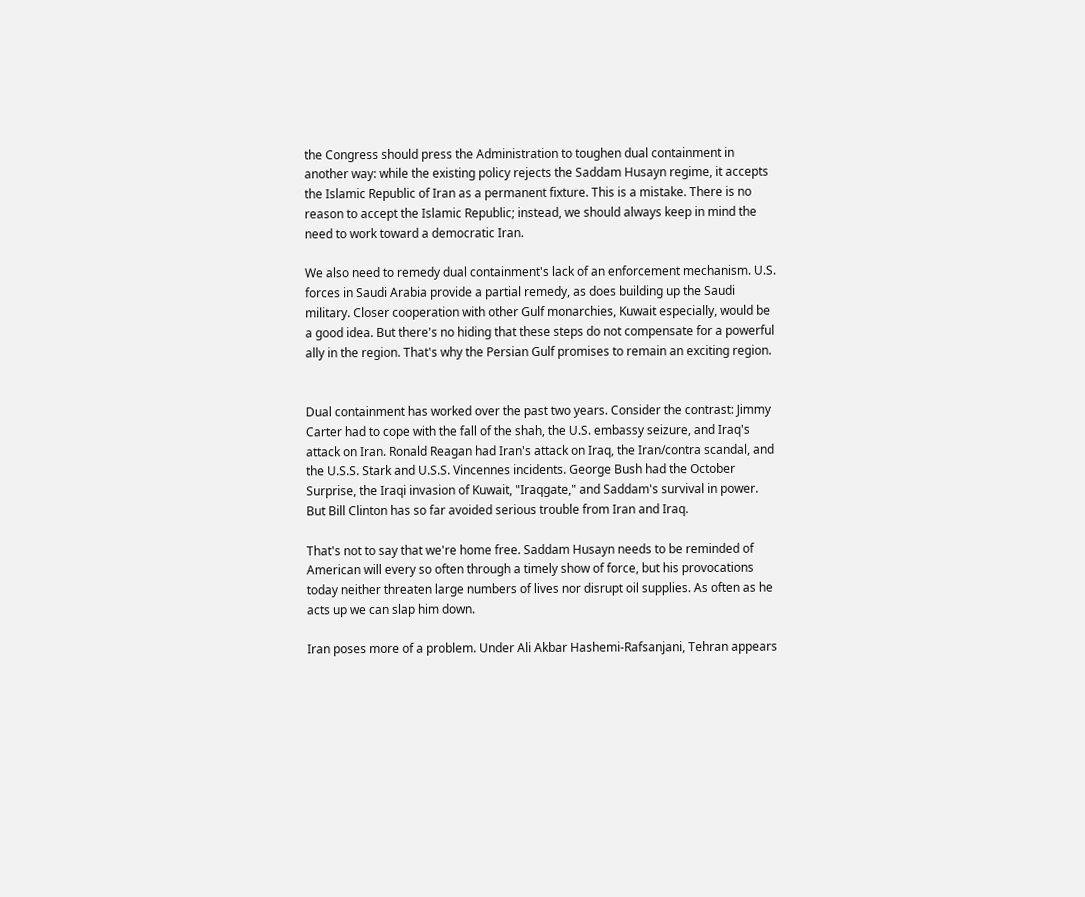the Congress should press the Administration to toughen dual containment in another way: while the existing policy rejects the Saddam Husayn regime, it accepts the Islamic Republic of Iran as a permanent fixture. This is a mistake. There is no reason to accept the Islamic Republic; instead, we should always keep in mind the need to work toward a democratic Iran.

We also need to remedy dual containment's lack of an enforcement mechanism. U.S. forces in Saudi Arabia provide a partial remedy, as does building up the Saudi military. Closer cooperation with other Gulf monarchies, Kuwait especially, would be a good idea. But there's no hiding that these steps do not compensate for a powerful ally in the region. That's why the Persian Gulf promises to remain an exciting region.


Dual containment has worked over the past two years. Consider the contrast: Jimmy Carter had to cope with the fall of the shah, the U.S. embassy seizure, and Iraq's attack on Iran. Ronald Reagan had Iran's attack on Iraq, the Iran/contra scandal, and the U.S.S. Stark and U.S.S. Vincennes incidents. George Bush had the October Surprise, the Iraqi invasion of Kuwait, "Iraqgate," and Saddam's survival in power. But Bill Clinton has so far avoided serious trouble from Iran and Iraq.

That's not to say that we're home free. Saddam Husayn needs to be reminded of American will every so often through a timely show of force, but his provocations today neither threaten large numbers of lives nor disrupt oil supplies. As often as he acts up we can slap him down.

Iran poses more of a problem. Under Ali Akbar Hashemi-Rafsanjani, Tehran appears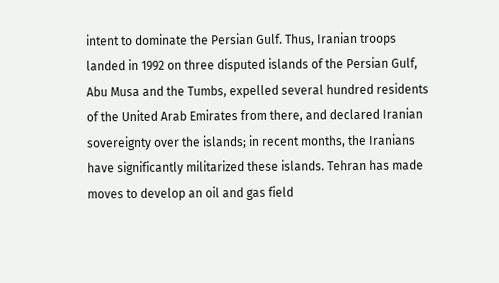intent to dominate the Persian Gulf. Thus, Iranian troops landed in 1992 on three disputed islands of the Persian Gulf, Abu Musa and the Tumbs, expelled several hundred residents of the United Arab Emirates from there, and declared Iranian sovereignty over the islands; in recent months, the Iranians have significantly militarized these islands. Tehran has made moves to develop an oil and gas field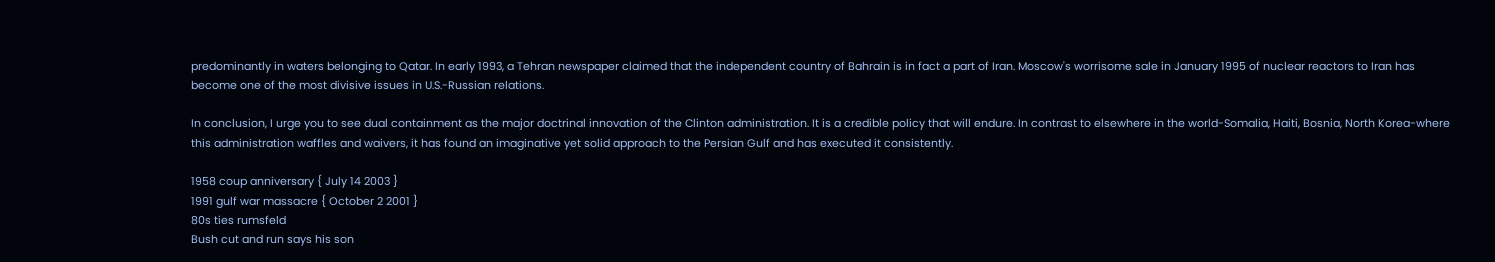predominantly in waters belonging to Qatar. In early 1993, a Tehran newspaper claimed that the independent country of Bahrain is in fact a part of Iran. Moscow's worrisome sale in January 1995 of nuclear reactors to Iran has become one of the most divisive issues in U.S.-Russian relations.

In conclusion, I urge you to see dual containment as the major doctrinal innovation of the Clinton administration. It is a credible policy that will endure. In contrast to elsewhere in the world-Somalia, Haiti, Bosnia, North Korea-where this administration waffles and waivers, it has found an imaginative yet solid approach to the Persian Gulf and has executed it consistently.

1958 coup anniversary { July 14 2003 }
1991 gulf war massacre { October 2 2001 }
80s ties rumsfeld
Bush cut and run says his son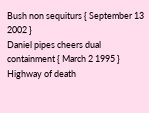Bush non sequiturs { September 13 2002 }
Daniel pipes cheers dual containment { March 2 1995 }
Highway of death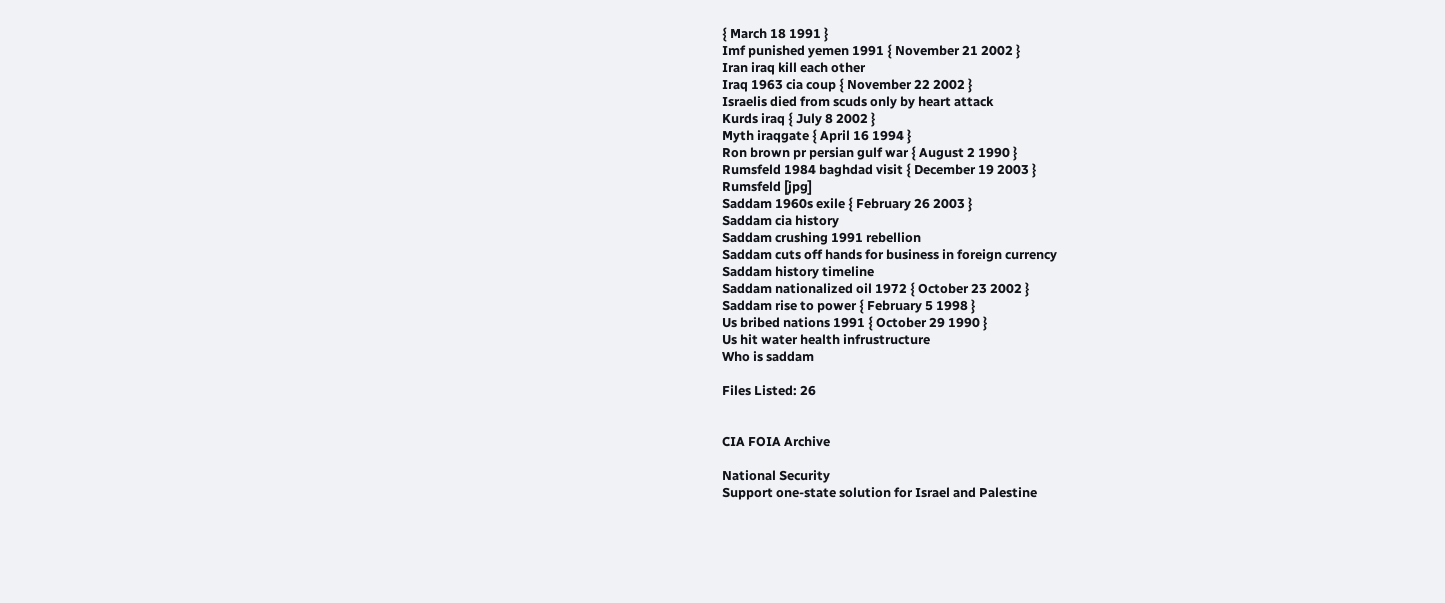{ March 18 1991 }
Imf punished yemen 1991 { November 21 2002 }
Iran iraq kill each other
Iraq 1963 cia coup { November 22 2002 }
Israelis died from scuds only by heart attack
Kurds iraq { July 8 2002 }
Myth iraqgate { April 16 1994 }
Ron brown pr persian gulf war { August 2 1990 }
Rumsfeld 1984 baghdad visit { December 19 2003 }
Rumsfeld [jpg]
Saddam 1960s exile { February 26 2003 }
Saddam cia history
Saddam crushing 1991 rebellion
Saddam cuts off hands for business in foreign currency
Saddam history timeline
Saddam nationalized oil 1972 { October 23 2002 }
Saddam rise to power { February 5 1998 }
Us bribed nations 1991 { October 29 1990 }
Us hit water health infrustructure
Who is saddam

Files Listed: 26


CIA FOIA Archive

National Security
Support one-state solution for Israel and Palestine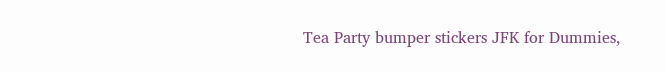Tea Party bumper stickers JFK for Dummies,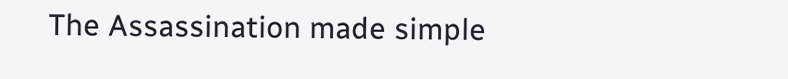The Assassination made simple